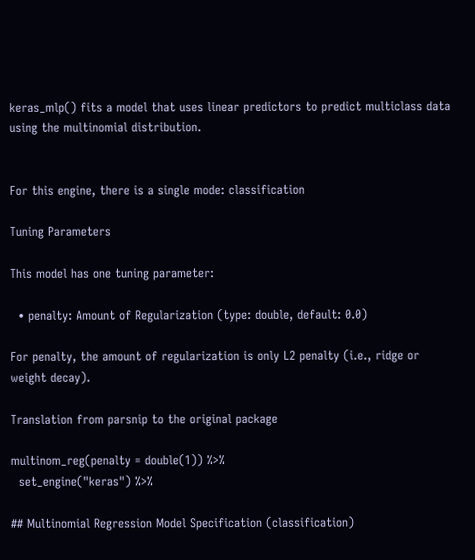keras_mlp() fits a model that uses linear predictors to predict multiclass data using the multinomial distribution.


For this engine, there is a single mode: classification

Tuning Parameters

This model has one tuning parameter:

  • penalty: Amount of Regularization (type: double, default: 0.0)

For penalty, the amount of regularization is only L2 penalty (i.e., ridge or weight decay).

Translation from parsnip to the original package

multinom_reg(penalty = double(1)) %>%
  set_engine("keras") %>%

## Multinomial Regression Model Specification (classification)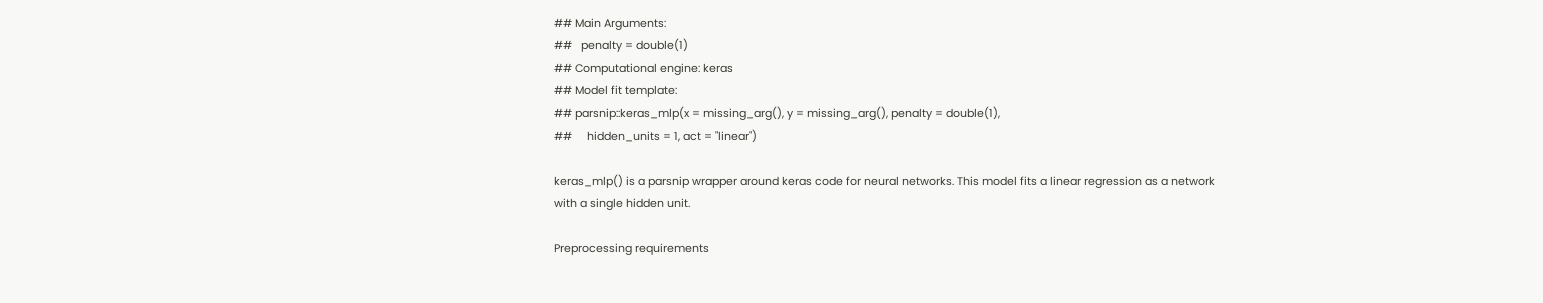## Main Arguments:
##   penalty = double(1)
## Computational engine: keras
## Model fit template:
## parsnip::keras_mlp(x = missing_arg(), y = missing_arg(), penalty = double(1),
##     hidden_units = 1, act = "linear")

keras_mlp() is a parsnip wrapper around keras code for neural networks. This model fits a linear regression as a network with a single hidden unit.

Preprocessing requirements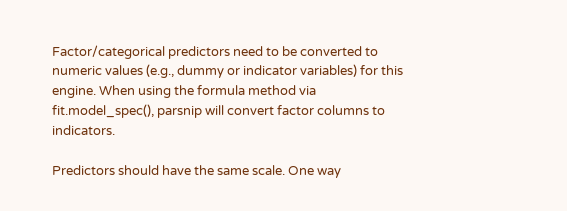Factor/categorical predictors need to be converted to numeric values (e.g., dummy or indicator variables) for this engine. When using the formula method via fit.model_spec(), parsnip will convert factor columns to indicators.

Predictors should have the same scale. One way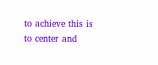to achieve this is to center and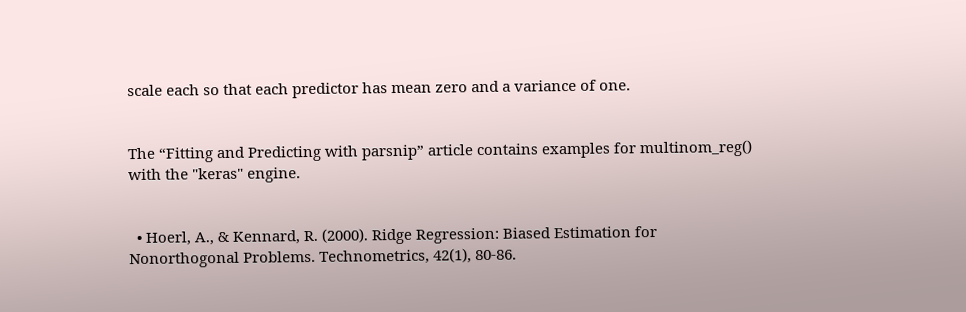scale each so that each predictor has mean zero and a variance of one.


The “Fitting and Predicting with parsnip” article contains examples for multinom_reg() with the "keras" engine.


  • Hoerl, A., & Kennard, R. (2000). Ridge Regression: Biased Estimation for Nonorthogonal Problems. Technometrics, 42(1), 80-86.